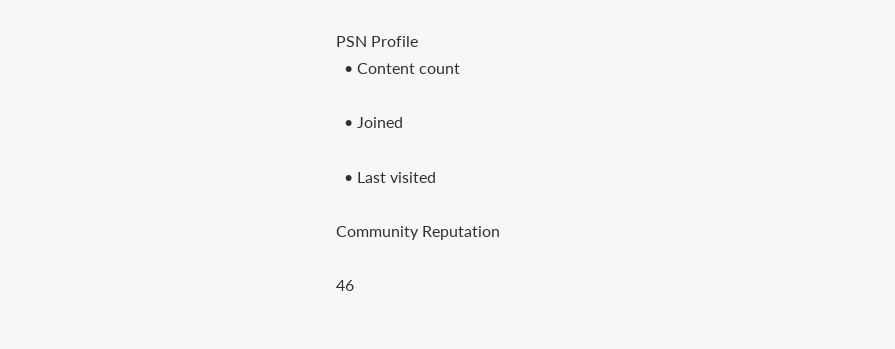PSN Profile
  • Content count

  • Joined

  • Last visited

Community Reputation

46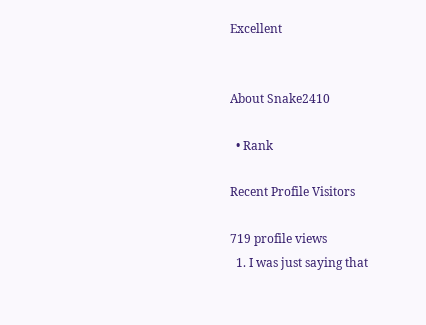Excellent


About Snake2410

  • Rank

Recent Profile Visitors

719 profile views
  1. I was just saying that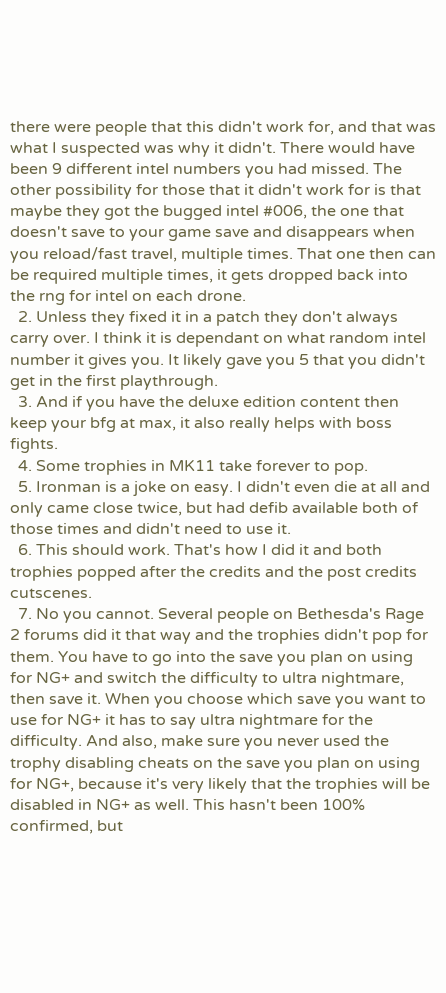there were people that this didn't work for, and that was what I suspected was why it didn't. There would have been 9 different intel numbers you had missed. The other possibility for those that it didn't work for is that maybe they got the bugged intel #006, the one that doesn't save to your game save and disappears when you reload/fast travel, multiple times. That one then can be required multiple times, it gets dropped back into the rng for intel on each drone.
  2. Unless they fixed it in a patch they don't always carry over. I think it is dependant on what random intel number it gives you. It likely gave you 5 that you didn't get in the first playthrough.
  3. And if you have the deluxe edition content then keep your bfg at max, it also really helps with boss fights.
  4. Some trophies in MK11 take forever to pop.
  5. Ironman is a joke on easy. I didn't even die at all and only came close twice, but had defib available both of those times and didn't need to use it.
  6. This should work. That's how I did it and both trophies popped after the credits and the post credits cutscenes.
  7. No you cannot. Several people on Bethesda's Rage 2 forums did it that way and the trophies didn't pop for them. You have to go into the save you plan on using for NG+ and switch the difficulty to ultra nightmare, then save it. When you choose which save you want to use for NG+ it has to say ultra nightmare for the difficulty. And also, make sure you never used the trophy disabling cheats on the save you plan on using for NG+, because it's very likely that the trophies will be disabled in NG+ as well. This hasn't been 100% confirmed, but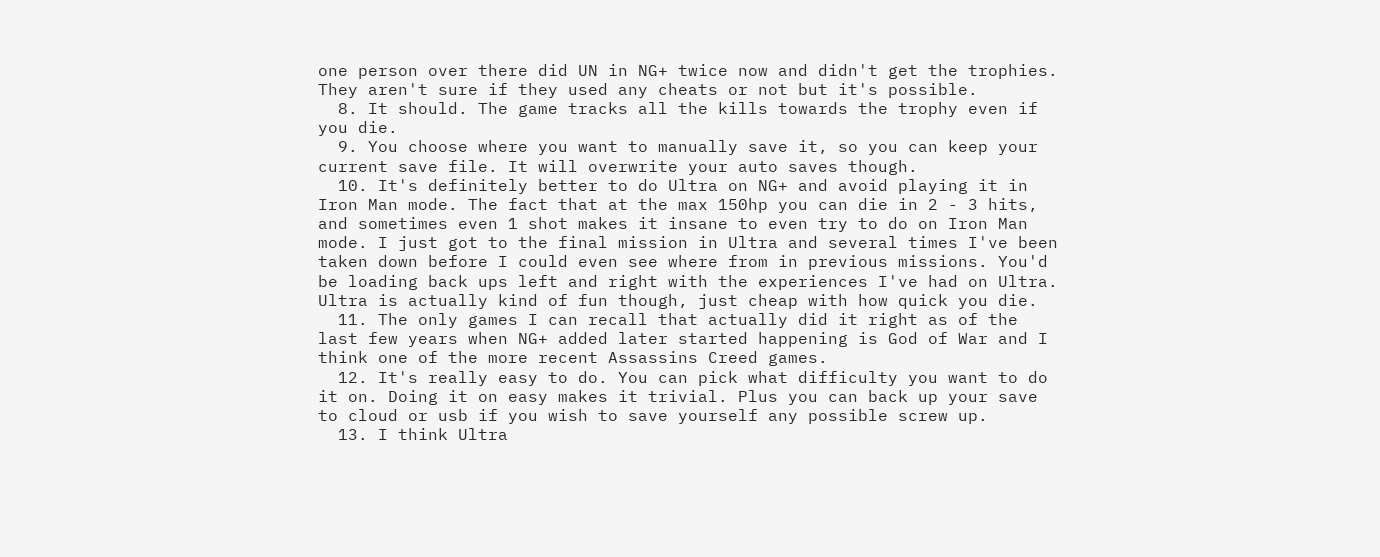one person over there did UN in NG+ twice now and didn't get the trophies. They aren't sure if they used any cheats or not but it's possible.
  8. It should. The game tracks all the kills towards the trophy even if you die.
  9. You choose where you want to manually save it, so you can keep your current save file. It will overwrite your auto saves though.
  10. It's definitely better to do Ultra on NG+ and avoid playing it in Iron Man mode. The fact that at the max 150hp you can die in 2 - 3 hits, and sometimes even 1 shot makes it insane to even try to do on Iron Man mode. I just got to the final mission in Ultra and several times I've been taken down before I could even see where from in previous missions. You'd be loading back ups left and right with the experiences I've had on Ultra. Ultra is actually kind of fun though, just cheap with how quick you die.
  11. The only games I can recall that actually did it right as of the last few years when NG+ added later started happening is God of War and I think one of the more recent Assassins Creed games.
  12. It's really easy to do. You can pick what difficulty you want to do it on. Doing it on easy makes it trivial. Plus you can back up your save to cloud or usb if you wish to save yourself any possible screw up.
  13. I think Ultra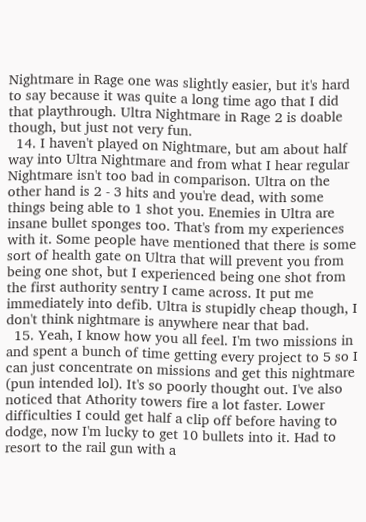Nightmare in Rage one was slightly easier, but it's hard to say because it was quite a long time ago that I did that playthrough. Ultra Nightmare in Rage 2 is doable though, but just not very fun.
  14. I haven't played on Nightmare, but am about half way into Ultra Nightmare and from what I hear regular Nightmare isn't too bad in comparison. Ultra on the other hand is 2 - 3 hits and you're dead, with some things being able to 1 shot you. Enemies in Ultra are insane bullet sponges too. That's from my experiences with it. Some people have mentioned that there is some sort of health gate on Ultra that will prevent you from being one shot, but I experienced being one shot from the first authority sentry I came across. It put me immediately into defib. Ultra is stupidly cheap though, I don't think nightmare is anywhere near that bad.
  15. Yeah, I know how you all feel. I'm two missions in and spent a bunch of time getting every project to 5 so I can just concentrate on missions and get this nightmare (pun intended lol). It's so poorly thought out. I've also noticed that Athority towers fire a lot faster. Lower difficulties I could get half a clip off before having to dodge, now I'm lucky to get 10 bullets into it. Had to resort to the rail gun with a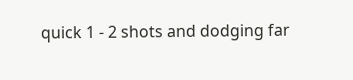quick 1 - 2 shots and dodging far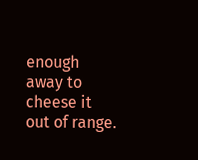enough away to cheese it out of range.